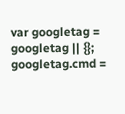var googletag = googletag || {}; googletag.cmd =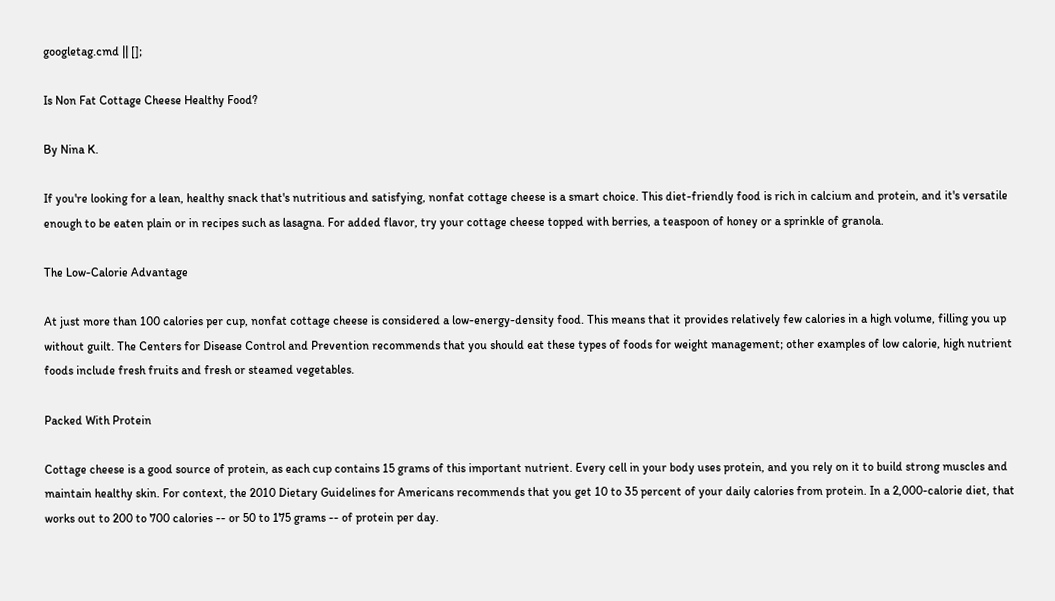googletag.cmd || [];

Is Non Fat Cottage Cheese Healthy Food?

By Nina K.

If you're looking for a lean, healthy snack that's nutritious and satisfying, nonfat cottage cheese is a smart choice. This diet-friendly food is rich in calcium and protein, and it's versatile enough to be eaten plain or in recipes such as lasagna. For added flavor, try your cottage cheese topped with berries, a teaspoon of honey or a sprinkle of granola.

The Low-Calorie Advantage

At just more than 100 calories per cup, nonfat cottage cheese is considered a low-energy-density food. This means that it provides relatively few calories in a high volume, filling you up without guilt. The Centers for Disease Control and Prevention recommends that you should eat these types of foods for weight management; other examples of low calorie, high nutrient foods include fresh fruits and fresh or steamed vegetables.

Packed With Protein

Cottage cheese is a good source of protein, as each cup contains 15 grams of this important nutrient. Every cell in your body uses protein, and you rely on it to build strong muscles and maintain healthy skin. For context, the 2010 Dietary Guidelines for Americans recommends that you get 10 to 35 percent of your daily calories from protein. In a 2,000-calorie diet, that works out to 200 to 700 calories -- or 50 to 175 grams -- of protein per day.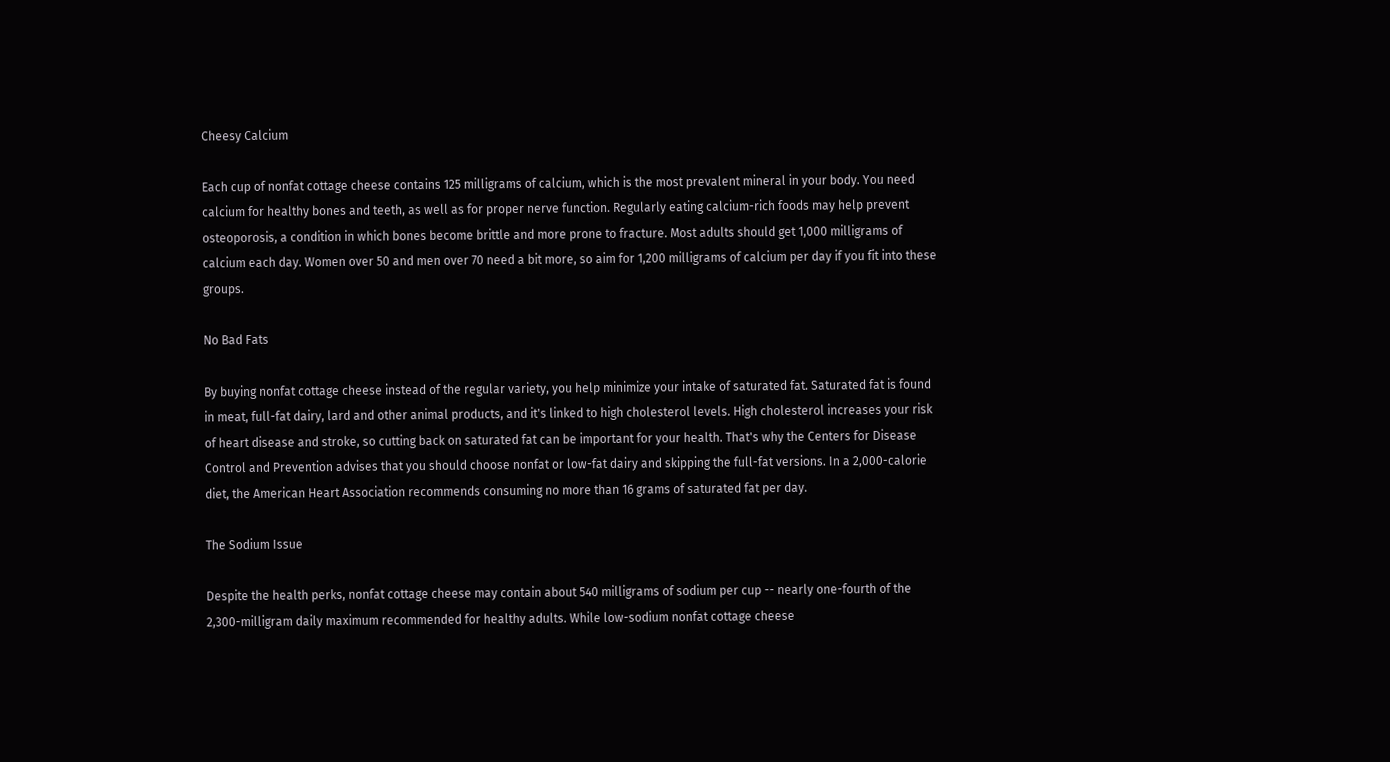Cheesy Calcium

Each cup of nonfat cottage cheese contains 125 milligrams of calcium, which is the most prevalent mineral in your body. You need calcium for healthy bones and teeth, as well as for proper nerve function. Regularly eating calcium-rich foods may help prevent osteoporosis, a condition in which bones become brittle and more prone to fracture. Most adults should get 1,000 milligrams of calcium each day. Women over 50 and men over 70 need a bit more, so aim for 1,200 milligrams of calcium per day if you fit into these groups.

No Bad Fats

By buying nonfat cottage cheese instead of the regular variety, you help minimize your intake of saturated fat. Saturated fat is found in meat, full-fat dairy, lard and other animal products, and it's linked to high cholesterol levels. High cholesterol increases your risk of heart disease and stroke, so cutting back on saturated fat can be important for your health. That's why the Centers for Disease Control and Prevention advises that you should choose nonfat or low-fat dairy and skipping the full-fat versions. In a 2,000-calorie diet, the American Heart Association recommends consuming no more than 16 grams of saturated fat per day.

The Sodium Issue

Despite the health perks, nonfat cottage cheese may contain about 540 milligrams of sodium per cup -- nearly one-fourth of the 2,300-milligram daily maximum recommended for healthy adults. While low-sodium nonfat cottage cheese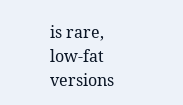is rare, low-fat versions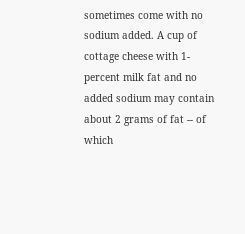sometimes come with no sodium added. A cup of cottage cheese with 1-percent milk fat and no added sodium may contain about 2 grams of fat -- of which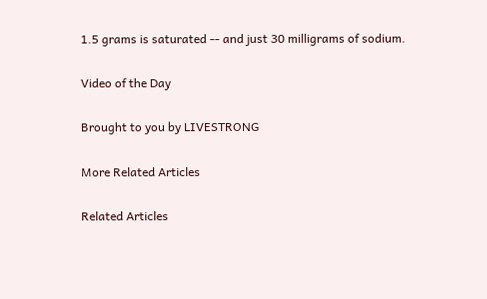1.5 grams is saturated -- and just 30 milligrams of sodium.

Video of the Day

Brought to you by LIVESTRONG

More Related Articles

Related Articles